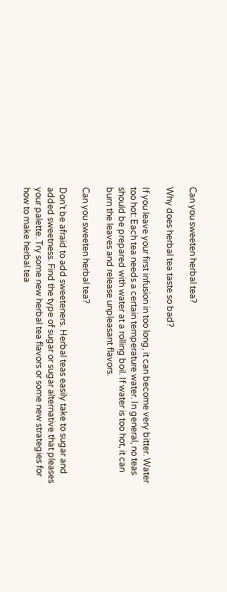Can you sweeten herbal tea?

Why does herbal tea taste so bad?

If you leave your first infusion in too long, it can become very bitter. Water too hot: Each tea needs a certain temperature water. In general, no teas should be prepared with water at a rolling boil. If water is too hot, it can burn the leaves and release unpleasant flavors.

Can you sweeten herbal tea?

Don’t be afraid to add sweeteners. Herbal teas easily take to sugar and added sweetness. Find the type of sugar or sugar alternative that pleases your palette. Try some new herbal tea flavors or some new strategies for how to make herbal tea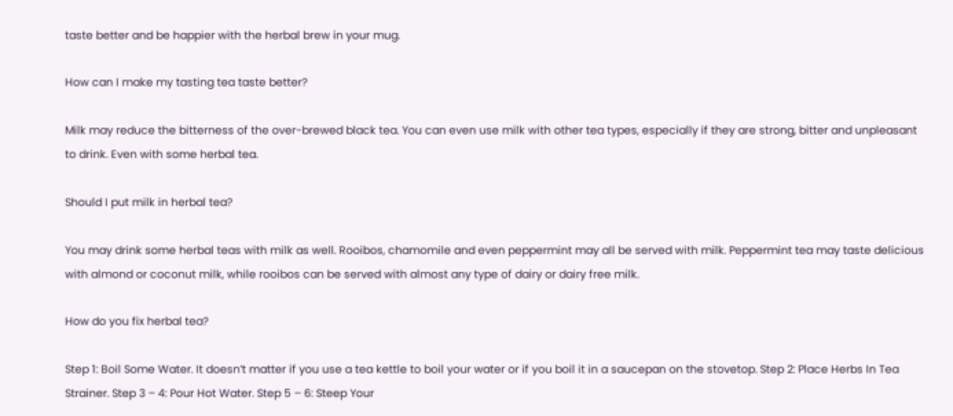taste better and be happier with the herbal brew in your mug.

How can I make my tasting tea taste better?

Milk may reduce the bitterness of the over-brewed black tea. You can even use milk with other tea types, especially if they are strong, bitter and unpleasant to drink. Even with some herbal tea.

Should I put milk in herbal tea?

You may drink some herbal teas with milk as well. Rooibos, chamomile and even peppermint may all be served with milk. Peppermint tea may taste delicious with almond or coconut milk, while rooibos can be served with almost any type of dairy or dairy free milk.

How do you fix herbal tea?

Step 1: Boil Some Water. It doesn’t matter if you use a tea kettle to boil your water or if you boil it in a saucepan on the stovetop. Step 2: Place Herbs In Tea Strainer. Step 3 – 4: Pour Hot Water. Step 5 – 6: Steep Your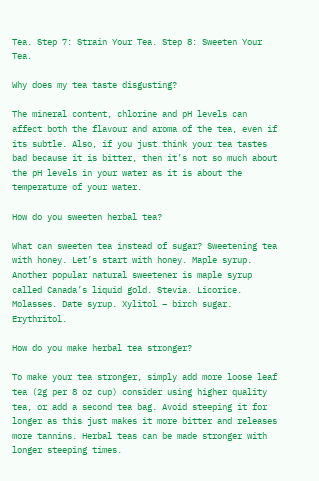Tea. Step 7: Strain Your Tea. Step 8: Sweeten Your Tea.

Why does my tea taste disgusting?

The mineral content, chlorine and pH levels can affect both the flavour and aroma of the tea, even if its subtle. Also, if you just think your tea tastes bad because it is bitter, then it’s not so much about the pH levels in your water as it is about the temperature of your water.

How do you sweeten herbal tea?

What can sweeten tea instead of sugar? Sweetening tea with honey. Let’s start with honey. Maple syrup. Another popular natural sweetener is maple syrup called Canada’s liquid gold. Stevia. Licorice. Molasses. Date syrup. Xylitol – birch sugar. Erythritol.

How do you make herbal tea stronger?

To make your tea stronger, simply add more loose leaf tea (2g per 8 oz cup) consider using higher quality tea, or add a second tea bag. Avoid steeping it for longer as this just makes it more bitter and releases more tannins. Herbal teas can be made stronger with longer steeping times.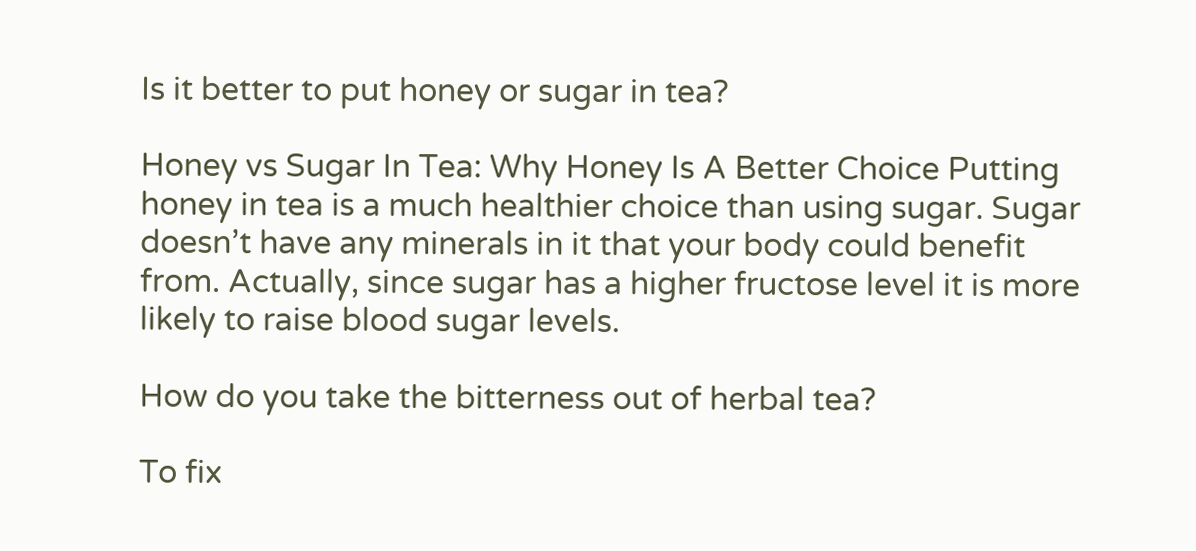Is it better to put honey or sugar in tea?

Honey vs Sugar In Tea: Why Honey Is A Better Choice Putting honey in tea is a much healthier choice than using sugar. Sugar doesn’t have any minerals in it that your body could benefit from. Actually, since sugar has a higher fructose level it is more likely to raise blood sugar levels.

How do you take the bitterness out of herbal tea?

To fix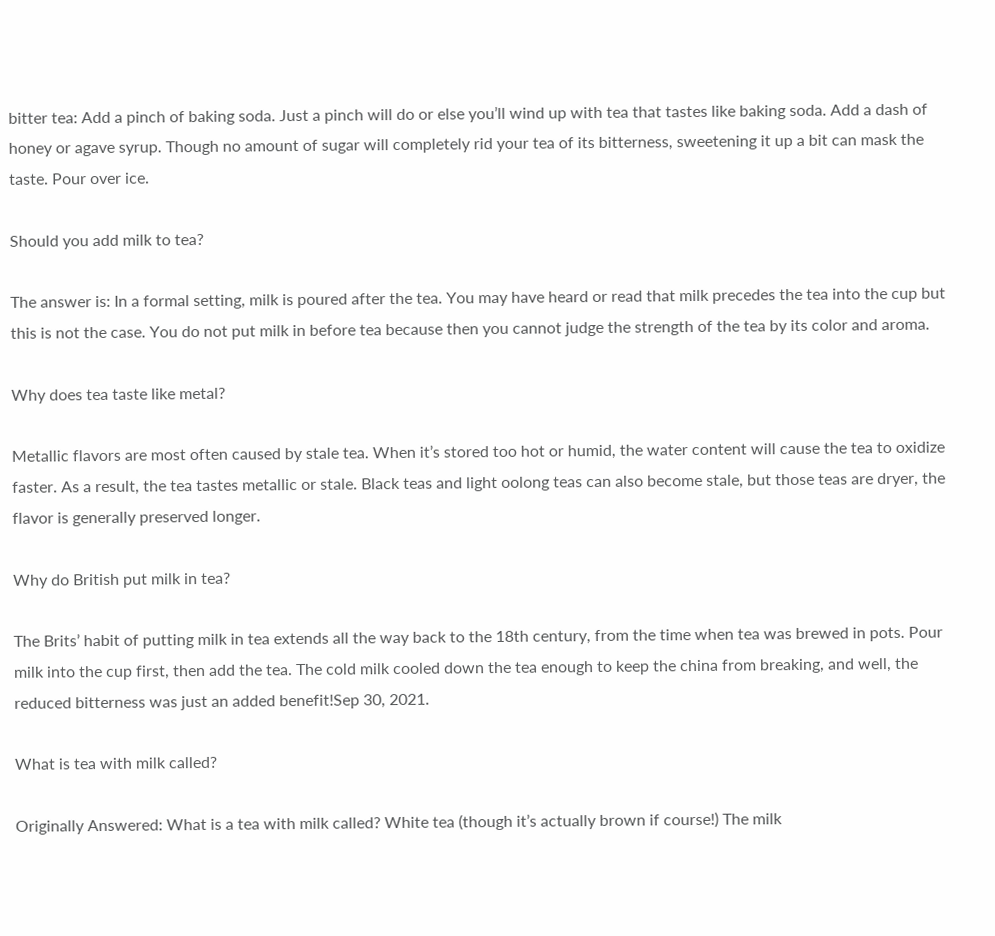bitter tea: Add a pinch of baking soda. Just a pinch will do or else you’ll wind up with tea that tastes like baking soda. Add a dash of honey or agave syrup. Though no amount of sugar will completely rid your tea of its bitterness, sweetening it up a bit can mask the taste. Pour over ice.

Should you add milk to tea?

The answer is: In a formal setting, milk is poured after the tea. You may have heard or read that milk precedes the tea into the cup but this is not the case. You do not put milk in before tea because then you cannot judge the strength of the tea by its color and aroma.

Why does tea taste like metal?

Metallic flavors are most often caused by stale tea. When it’s stored too hot or humid, the water content will cause the tea to oxidize faster. As a result, the tea tastes metallic or stale. Black teas and light oolong teas can also become stale, but those teas are dryer, the flavor is generally preserved longer.

Why do British put milk in tea?

The Brits’ habit of putting milk in tea extends all the way back to the 18th century, from the time when tea was brewed in pots. Pour milk into the cup first, then add the tea. The cold milk cooled down the tea enough to keep the china from breaking, and well, the reduced bitterness was just an added benefit!Sep 30, 2021.

What is tea with milk called?

Originally Answered: What is a tea with milk called? White tea (though it’s actually brown if course!) The milk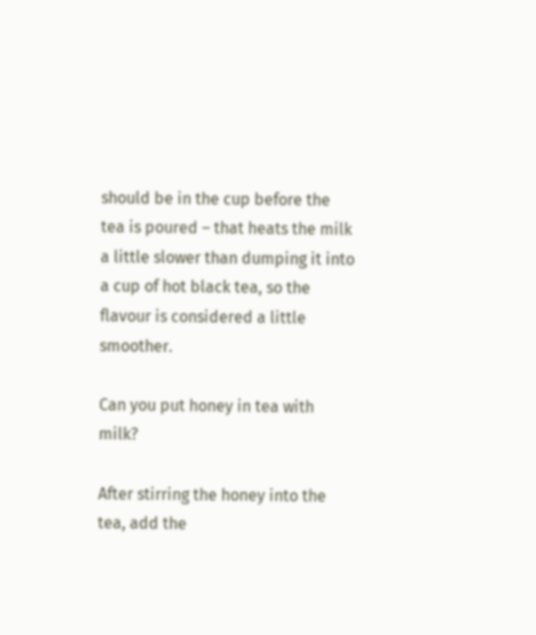should be in the cup before the tea is poured – that heats the milk a little slower than dumping it into a cup of hot black tea, so the flavour is considered a little smoother.

Can you put honey in tea with milk?

After stirring the honey into the tea, add the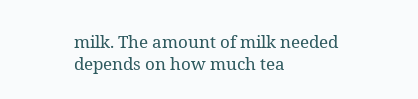milk. The amount of milk needed depends on how much tea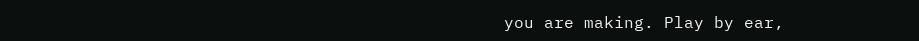you are making. Play by ear,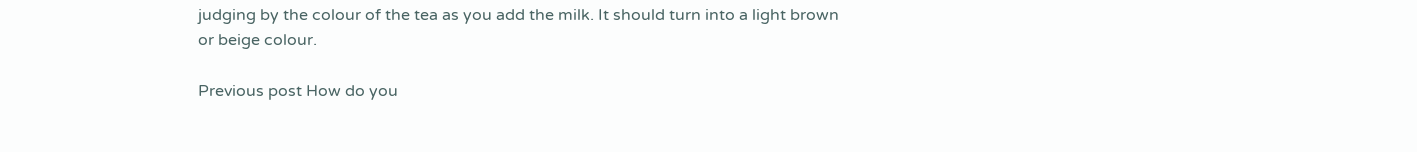judging by the colour of the tea as you add the milk. It should turn into a light brown or beige colour.

Previous post How do you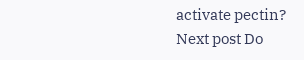activate pectin?
Next post Do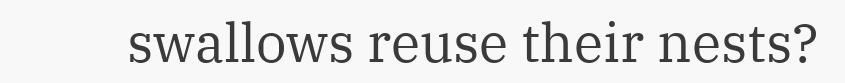swallows reuse their nests?